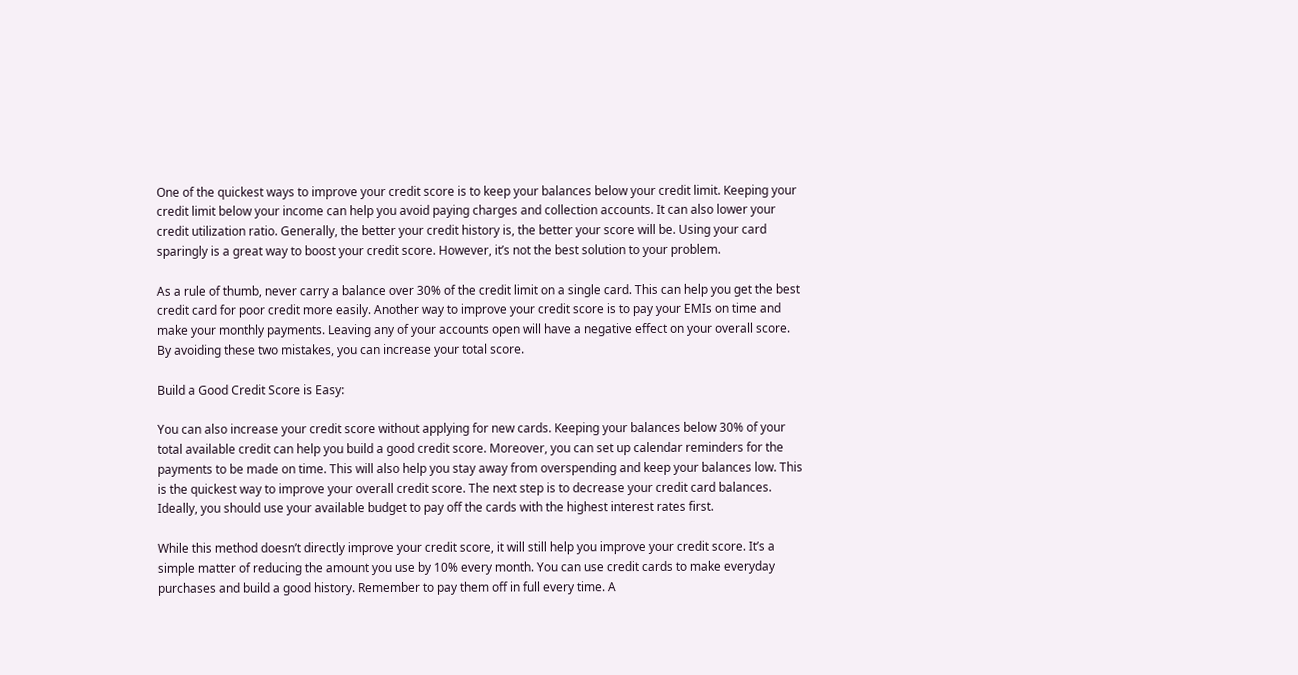One of the quickest ways to improve your credit score is to keep your balances below your credit limit. Keeping your credit limit below your income can help you avoid paying charges and collection accounts. It can also lower your credit utilization ratio. Generally, the better your credit history is, the better your score will be. Using your card sparingly is a great way to boost your credit score. However, it’s not the best solution to your problem.

As a rule of thumb, never carry a balance over 30% of the credit limit on a single card. This can help you get the best credit card for poor credit more easily. Another way to improve your credit score is to pay your EMIs on time and make your monthly payments. Leaving any of your accounts open will have a negative effect on your overall score. By avoiding these two mistakes, you can increase your total score.

Build a Good Credit Score is Easy:

You can also increase your credit score without applying for new cards. Keeping your balances below 30% of your total available credit can help you build a good credit score. Moreover, you can set up calendar reminders for the payments to be made on time. This will also help you stay away from overspending and keep your balances low. This is the quickest way to improve your overall credit score. The next step is to decrease your credit card balances. Ideally, you should use your available budget to pay off the cards with the highest interest rates first.

While this method doesn’t directly improve your credit score, it will still help you improve your credit score. It’s a simple matter of reducing the amount you use by 10% every month. You can use credit cards to make everyday purchases and build a good history. Remember to pay them off in full every time. A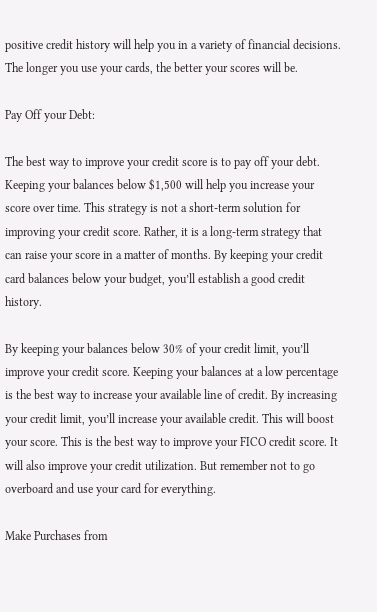positive credit history will help you in a variety of financial decisions. The longer you use your cards, the better your scores will be.

Pay Off your Debt:

The best way to improve your credit score is to pay off your debt. Keeping your balances below $1,500 will help you increase your score over time. This strategy is not a short-term solution for improving your credit score. Rather, it is a long-term strategy that can raise your score in a matter of months. By keeping your credit card balances below your budget, you’ll establish a good credit history.

By keeping your balances below 30% of your credit limit, you’ll improve your credit score. Keeping your balances at a low percentage is the best way to increase your available line of credit. By increasing your credit limit, you’ll increase your available credit. This will boost your score. This is the best way to improve your FICO credit score. It will also improve your credit utilization. But remember not to go overboard and use your card for everything.

Make Purchases from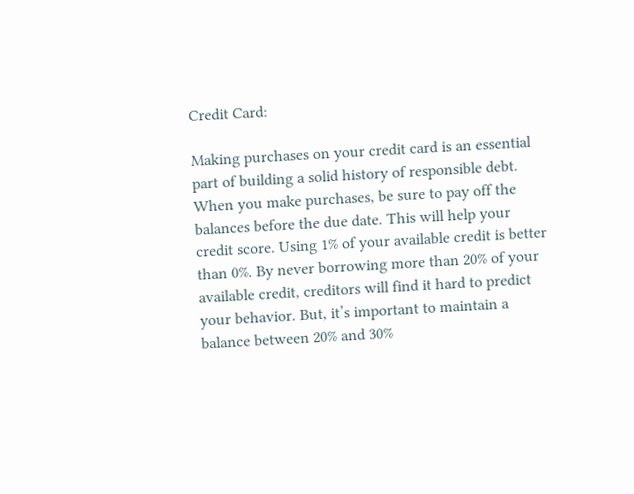Credit Card:

Making purchases on your credit card is an essential part of building a solid history of responsible debt. When you make purchases, be sure to pay off the balances before the due date. This will help your credit score. Using 1% of your available credit is better than 0%. By never borrowing more than 20% of your available credit, creditors will find it hard to predict your behavior. But, it’s important to maintain a balance between 20% and 30%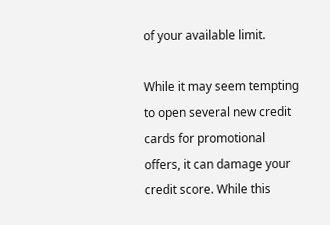of your available limit.

While it may seem tempting to open several new credit cards for promotional offers, it can damage your credit score. While this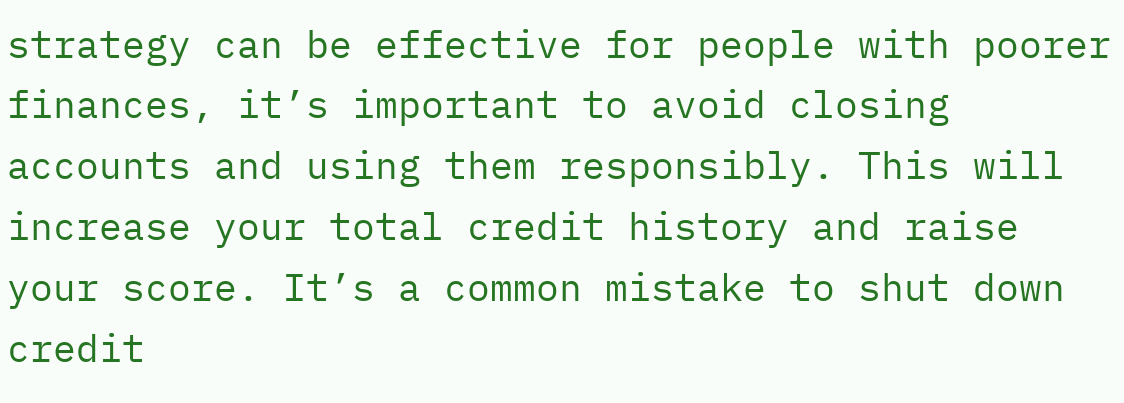strategy can be effective for people with poorer finances, it’s important to avoid closing accounts and using them responsibly. This will increase your total credit history and raise your score. It’s a common mistake to shut down credit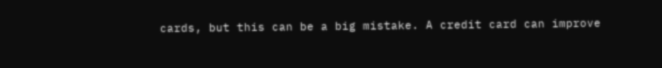cards, but this can be a big mistake. A credit card can improve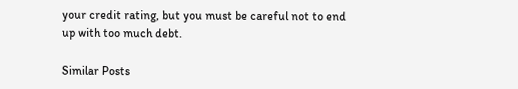your credit rating, but you must be careful not to end up with too much debt.

Similar Posts